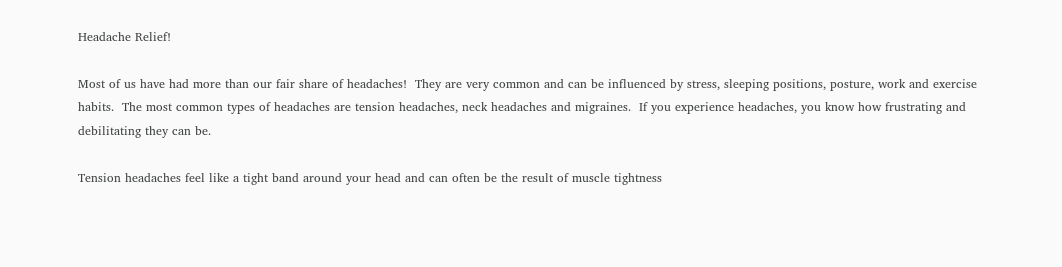Headache Relief!

Most of us have had more than our fair share of headaches!  They are very common and can be influenced by stress, sleeping positions, posture, work and exercise habits.  The most common types of headaches are tension headaches, neck headaches and migraines.  If you experience headaches, you know how frustrating and debilitating they can be.

Tension headaches feel like a tight band around your head and can often be the result of muscle tightness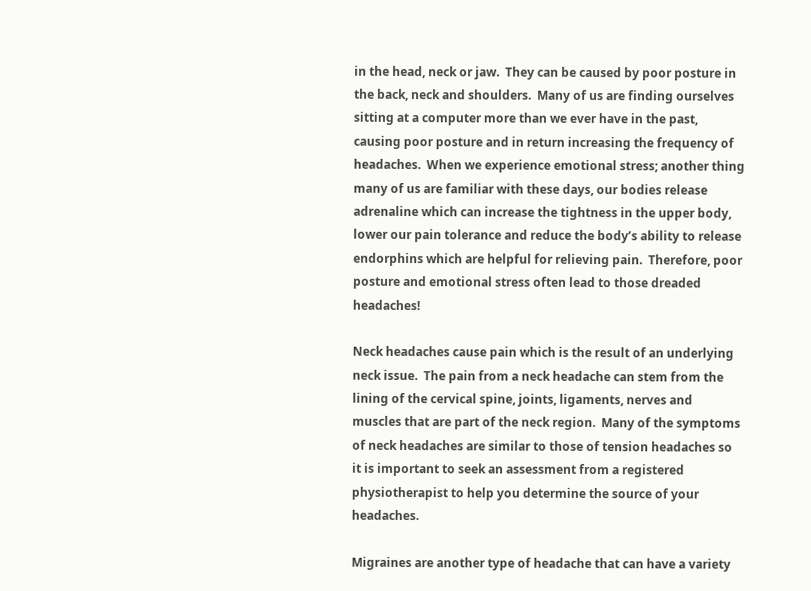in the head, neck or jaw.  They can be caused by poor posture in the back, neck and shoulders.  Many of us are finding ourselves sitting at a computer more than we ever have in the past, causing poor posture and in return increasing the frequency of headaches.  When we experience emotional stress; another thing many of us are familiar with these days, our bodies release adrenaline which can increase the tightness in the upper body, lower our pain tolerance and reduce the body’s ability to release endorphins which are helpful for relieving pain.  Therefore, poor posture and emotional stress often lead to those dreaded headaches!

Neck headaches cause pain which is the result of an underlying neck issue.  The pain from a neck headache can stem from the lining of the cervical spine, joints, ligaments, nerves and muscles that are part of the neck region.  Many of the symptoms of neck headaches are similar to those of tension headaches so it is important to seek an assessment from a registered physiotherapist to help you determine the source of your headaches.

Migraines are another type of headache that can have a variety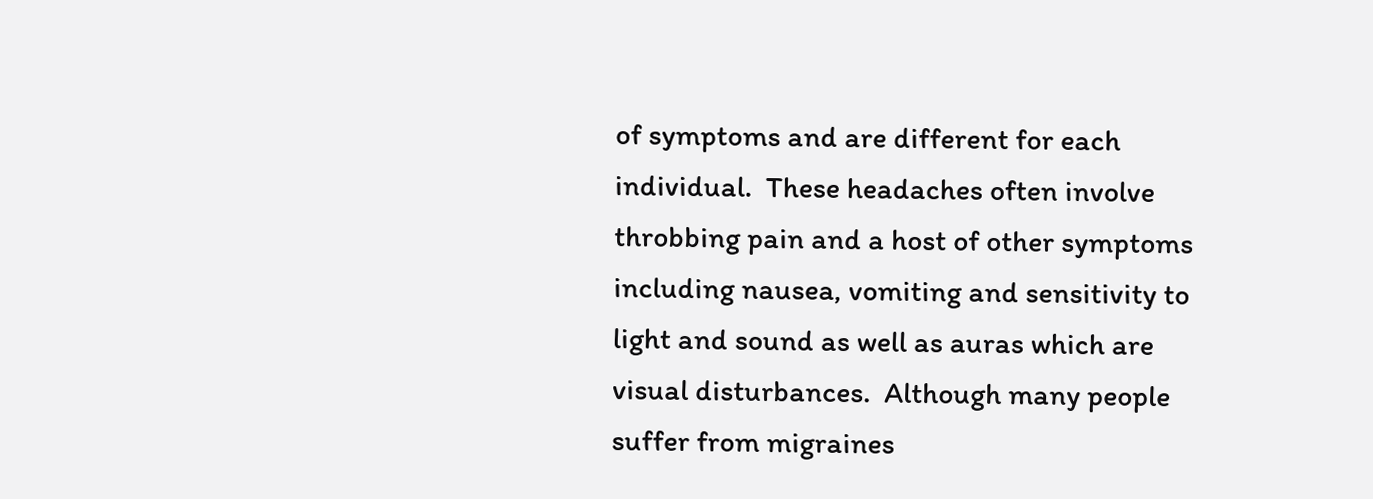of symptoms and are different for each individual.  These headaches often involve throbbing pain and a host of other symptoms including nausea, vomiting and sensitivity to light and sound as well as auras which are visual disturbances.  Although many people suffer from migraines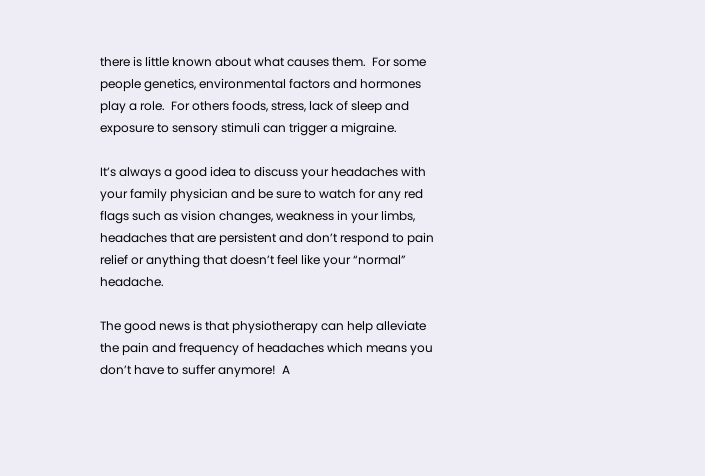there is little known about what causes them.  For some people genetics, environmental factors and hormones play a role.  For others foods, stress, lack of sleep and exposure to sensory stimuli can trigger a migraine.

It’s always a good idea to discuss your headaches with your family physician and be sure to watch for any red flags such as vision changes, weakness in your limbs, headaches that are persistent and don’t respond to pain relief or anything that doesn’t feel like your “normal” headache.

The good news is that physiotherapy can help alleviate the pain and frequency of headaches which means you don’t have to suffer anymore!  A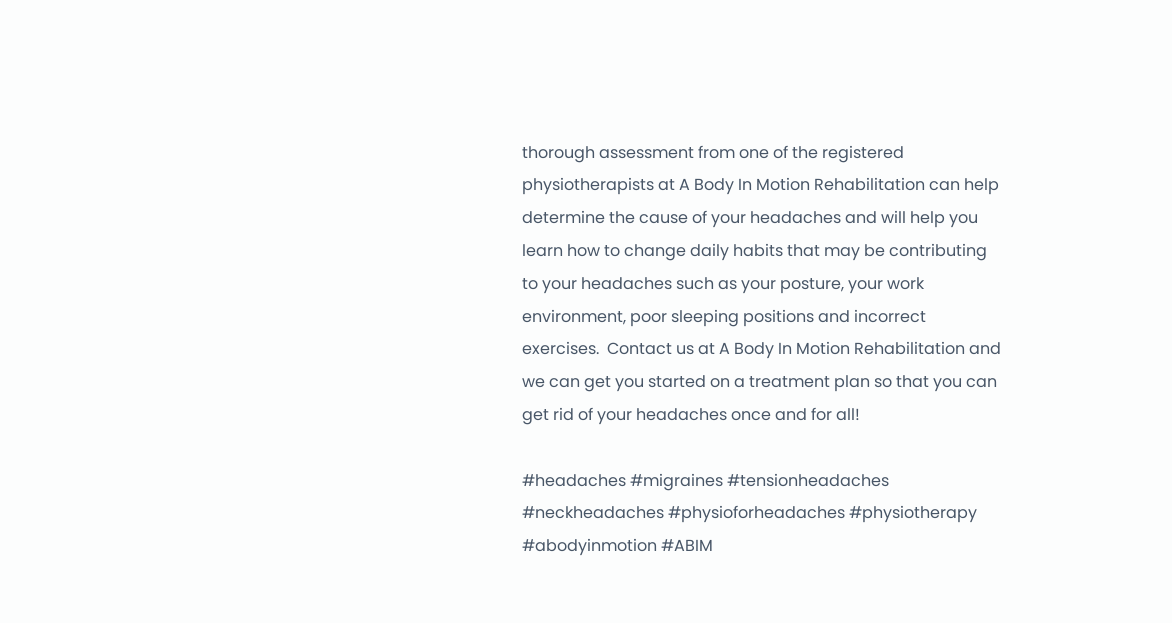thorough assessment from one of the registered physiotherapists at A Body In Motion Rehabilitation can help determine the cause of your headaches and will help you learn how to change daily habits that may be contributing to your headaches such as your posture, your work environment, poor sleeping positions and incorrect exercises.  Contact us at A Body In Motion Rehabilitation and we can get you started on a treatment plan so that you can get rid of your headaches once and for all!

#headaches #migraines #tensionheadaches #neckheadaches #physioforheadaches #physiotherapy #abodyinmotion #ABIM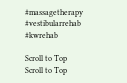#massagetherapy #vestibularrehab #kwrehab

Scroll to Top
Scroll to Top